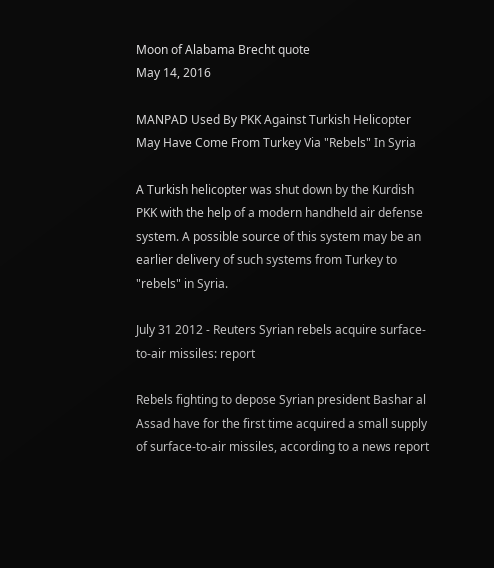Moon of Alabama Brecht quote
May 14, 2016

MANPAD Used By PKK Against Turkish Helicopter May Have Come From Turkey Via "Rebels" In Syria

A Turkish helicopter was shut down by the Kurdish PKK with the help of a modern handheld air defense system. A possible source of this system may be an earlier delivery of such systems from Turkey to "rebels" in Syria.

July 31 2012 - Reuters Syrian rebels acquire surface-to-air missiles: report

Rebels fighting to depose Syrian president Bashar al Assad have for the first time acquired a small supply of surface-to-air missiles, according to a news report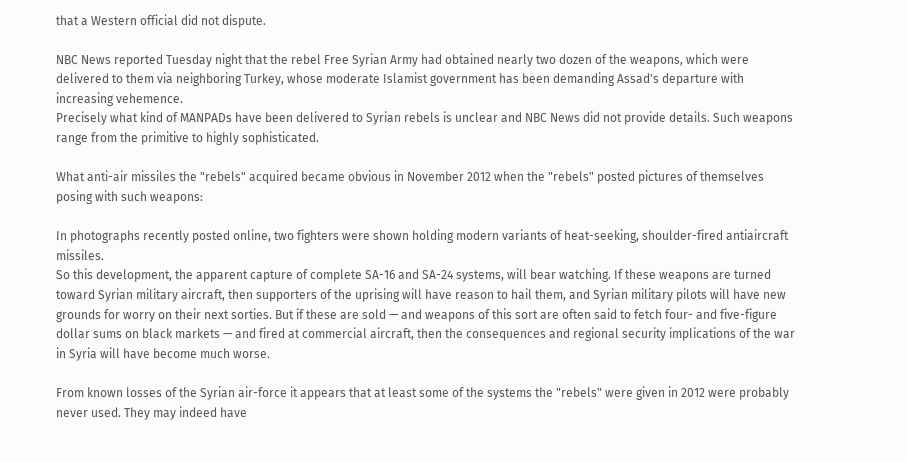that a Western official did not dispute.

NBC News reported Tuesday night that the rebel Free Syrian Army had obtained nearly two dozen of the weapons, which were delivered to them via neighboring Turkey, whose moderate Islamist government has been demanding Assad's departure with increasing vehemence.
Precisely what kind of MANPADs have been delivered to Syrian rebels is unclear and NBC News did not provide details. Such weapons range from the primitive to highly sophisticated.

What anti-air missiles the "rebels" acquired became obvious in November 2012 when the "rebels" posted pictures of themselves posing with such weapons:

In photographs recently posted online, two fighters were shown holding modern variants of heat-seeking, shoulder-fired antiaircraft missiles.
So this development, the apparent capture of complete SA-16 and SA-24 systems, will bear watching. If these weapons are turned toward Syrian military aircraft, then supporters of the uprising will have reason to hail them, and Syrian military pilots will have new grounds for worry on their next sorties. But if these are sold — and weapons of this sort are often said to fetch four- and five-figure dollar sums on black markets — and fired at commercial aircraft, then the consequences and regional security implications of the war in Syria will have become much worse.

From known losses of the Syrian air-force it appears that at least some of the systems the "rebels" were given in 2012 were probably never used. They may indeed have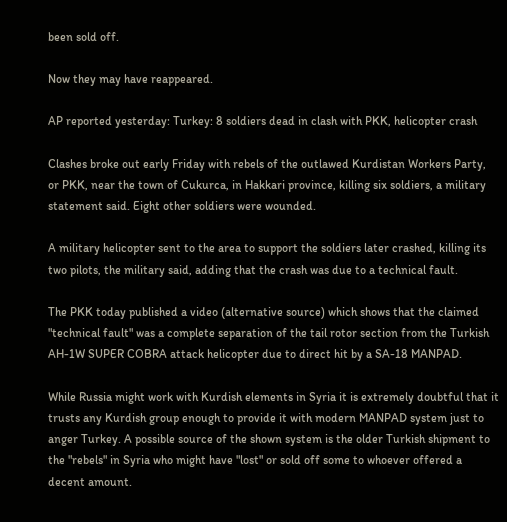been sold off.

Now they may have reappeared.

AP reported yesterday: Turkey: 8 soldiers dead in clash with PKK, helicopter crash

Clashes broke out early Friday with rebels of the outlawed Kurdistan Workers Party, or PKK, near the town of Cukurca, in Hakkari province, killing six soldiers, a military statement said. Eight other soldiers were wounded.

A military helicopter sent to the area to support the soldiers later crashed, killing its two pilots, the military said, adding that the crash was due to a technical fault.

The PKK today published a video (alternative source) which shows that the claimed "technical fault" was a complete separation of the tail rotor section from the Turkish AH-1W SUPER COBRA attack helicopter due to direct hit by a SA-18 MANPAD.

While Russia might work with Kurdish elements in Syria it is extremely doubtful that it trusts any Kurdish group enough to provide it with modern MANPAD system just to anger Turkey. A possible source of the shown system is the older Turkish shipment to the "rebels" in Syria who might have "lost" or sold off some to whoever offered a decent amount.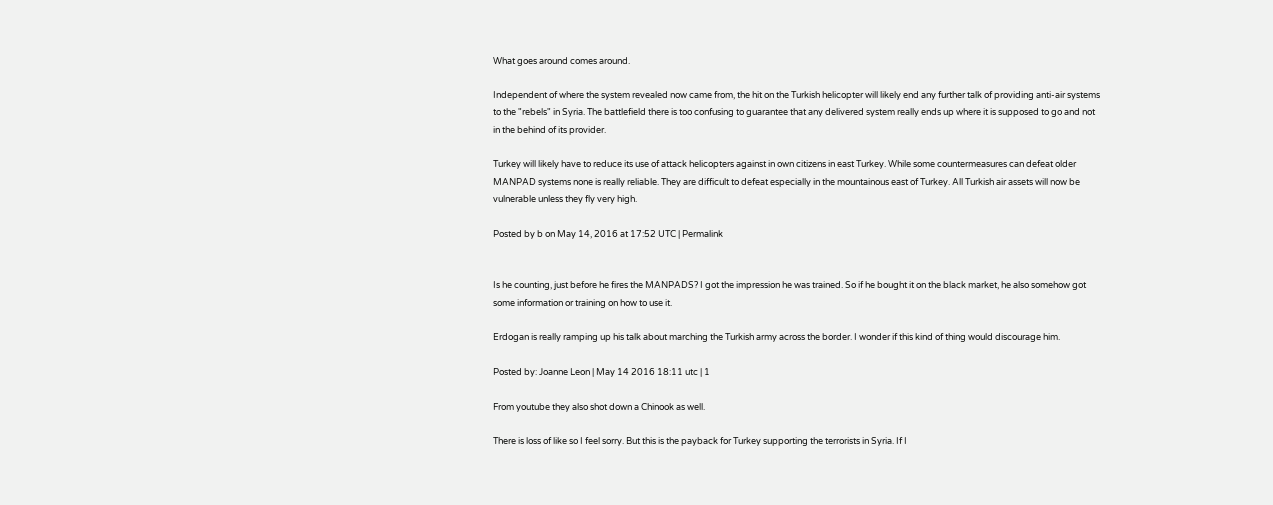What goes around comes around.

Independent of where the system revealed now came from, the hit on the Turkish helicopter will likely end any further talk of providing anti-air systems to the "rebels" in Syria. The battlefield there is too confusing to guarantee that any delivered system really ends up where it is supposed to go and not in the behind of its provider.

Turkey will likely have to reduce its use of attack helicopters against in own citizens in east Turkey. While some countermeasures can defeat older MANPAD systems none is really reliable. They are difficult to defeat especially in the mountainous east of Turkey. All Turkish air assets will now be vulnerable unless they fly very high.

Posted by b on May 14, 2016 at 17:52 UTC | Permalink


Is he counting, just before he fires the MANPADS? I got the impression he was trained. So if he bought it on the black market, he also somehow got some information or training on how to use it.

Erdogan is really ramping up his talk about marching the Turkish army across the border. I wonder if this kind of thing would discourage him.

Posted by: Joanne Leon | May 14 2016 18:11 utc | 1

From youtube they also shot down a Chinook as well.

There is loss of like so I feel sorry. But this is the payback for Turkey supporting the terrorists in Syria. If I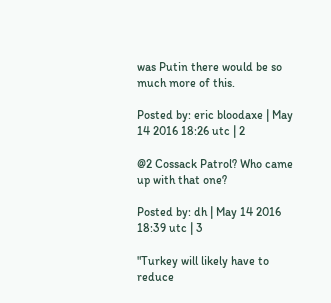was Putin there would be so much more of this.

Posted by: eric bloodaxe | May 14 2016 18:26 utc | 2

@2 Cossack Patrol? Who came up with that one?

Posted by: dh | May 14 2016 18:39 utc | 3

"Turkey will likely have to reduce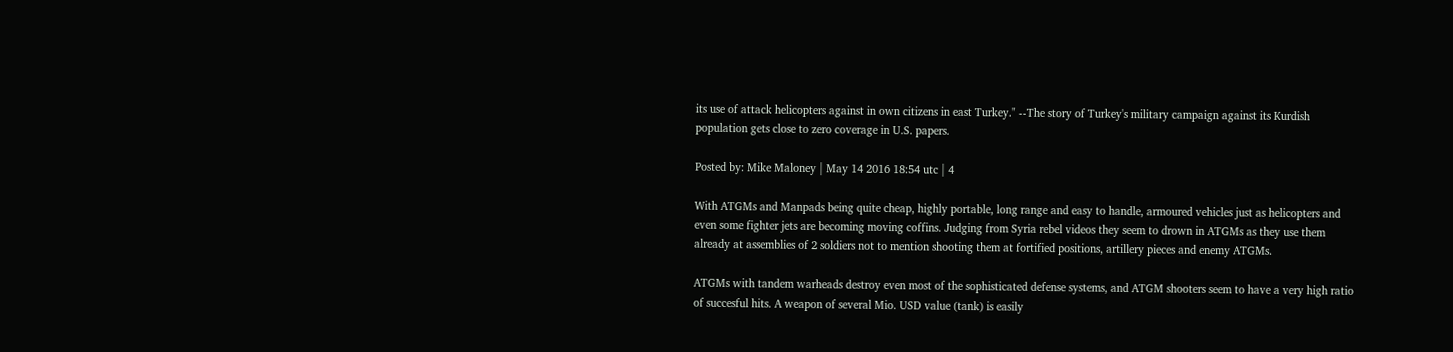its use of attack helicopters against in own citizens in east Turkey." --The story of Turkey's military campaign against its Kurdish population gets close to zero coverage in U.S. papers.

Posted by: Mike Maloney | May 14 2016 18:54 utc | 4

With ATGMs and Manpads being quite cheap, highly portable, long range and easy to handle, armoured vehicles just as helicopters and even some fighter jets are becoming moving coffins. Judging from Syria rebel videos they seem to drown in ATGMs as they use them already at assemblies of 2 soldiers not to mention shooting them at fortified positions, artillery pieces and enemy ATGMs.

ATGMs with tandem warheads destroy even most of the sophisticated defense systems, and ATGM shooters seem to have a very high ratio of succesful hits. A weapon of several Mio. USD value (tank) is easily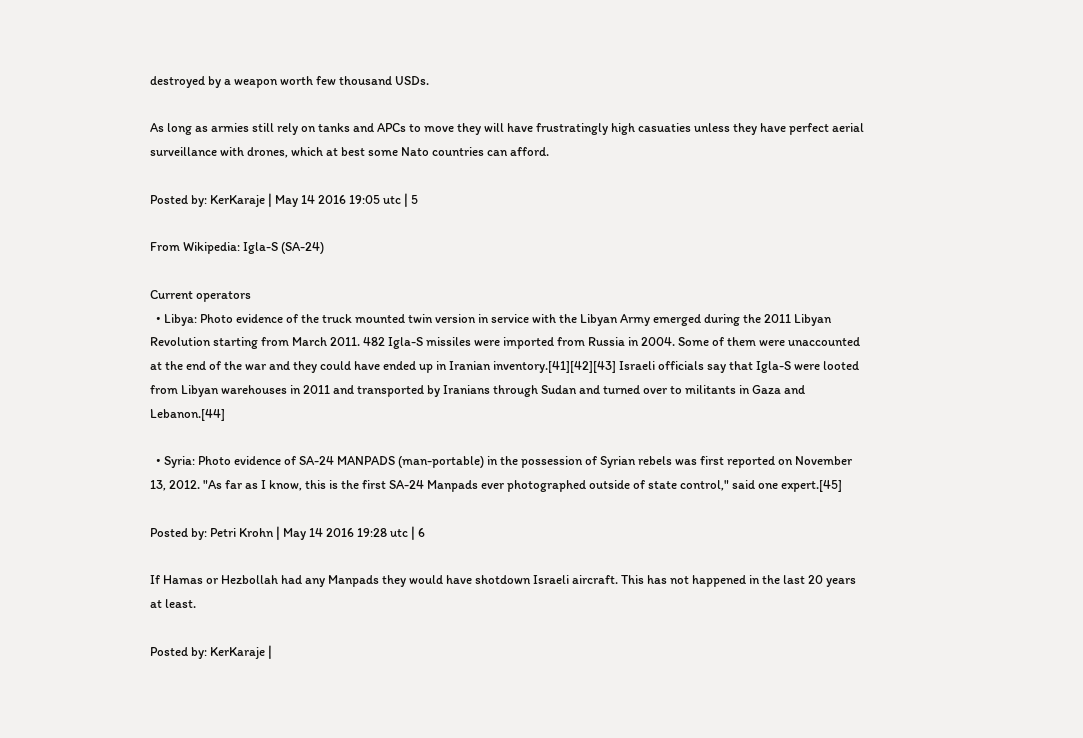destroyed by a weapon worth few thousand USDs.

As long as armies still rely on tanks and APCs to move they will have frustratingly high casuaties unless they have perfect aerial surveillance with drones, which at best some Nato countries can afford.

Posted by: KerKaraje | May 14 2016 19:05 utc | 5

From Wikipedia: Igla-S (SA-24)

Current operators
  • Libya: Photo evidence of the truck mounted twin version in service with the Libyan Army emerged during the 2011 Libyan Revolution starting from March 2011. 482 Igla-S missiles were imported from Russia in 2004. Some of them were unaccounted at the end of the war and they could have ended up in Iranian inventory.[41][42][43] Israeli officials say that Igla-S were looted from Libyan warehouses in 2011 and transported by Iranians through Sudan and turned over to militants in Gaza and Lebanon.[44]

  • Syria: Photo evidence of SA-24 MANPADS (man-portable) in the possession of Syrian rebels was first reported on November 13, 2012. "As far as I know, this is the first SA-24 Manpads ever photographed outside of state control," said one expert.[45]

Posted by: Petri Krohn | May 14 2016 19:28 utc | 6

If Hamas or Hezbollah had any Manpads they would have shotdown Israeli aircraft. This has not happened in the last 20 years at least.

Posted by: KerKaraje |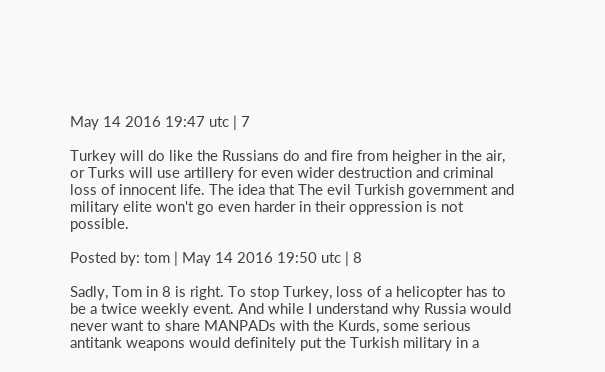May 14 2016 19:47 utc | 7

Turkey will do like the Russians do and fire from heigher in the air, or Turks will use artillery for even wider destruction and criminal loss of innocent life. The idea that The evil Turkish government and military elite won't go even harder in their oppression is not possible.

Posted by: tom | May 14 2016 19:50 utc | 8

Sadly, Tom in 8 is right. To stop Turkey, loss of a helicopter has to be a twice weekly event. And while I understand why Russia would never want to share MANPADs with the Kurds, some serious antitank weapons would definitely put the Turkish military in a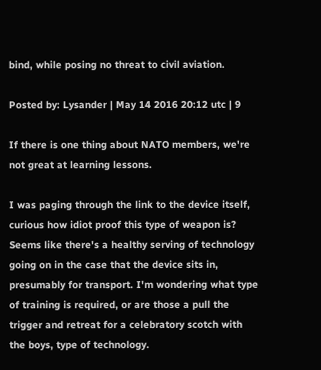bind, while posing no threat to civil aviation.

Posted by: Lysander | May 14 2016 20:12 utc | 9

If there is one thing about NATO members, we're not great at learning lessons.

I was paging through the link to the device itself, curious how idiot proof this type of weapon is? Seems like there's a healthy serving of technology going on in the case that the device sits in, presumably for transport. I'm wondering what type of training is required, or are those a pull the trigger and retreat for a celebratory scotch with the boys, type of technology.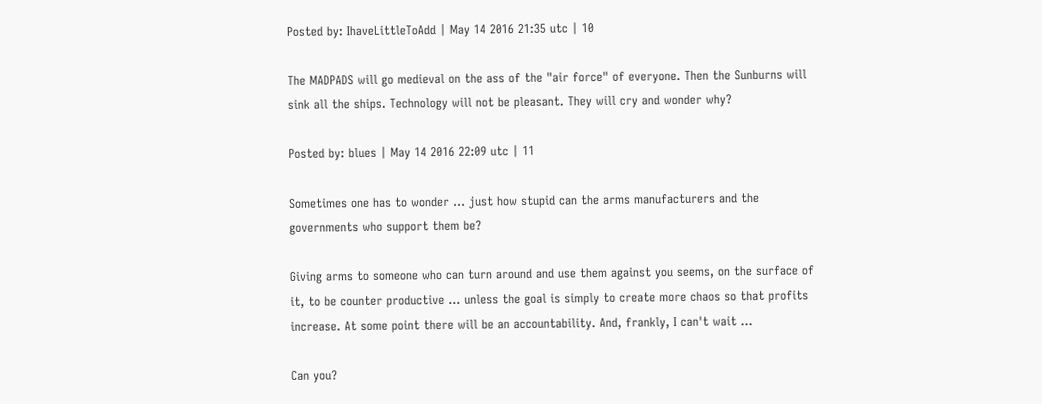Posted by: IhaveLittleToAdd | May 14 2016 21:35 utc | 10

The MADPADS will go medieval on the ass of the "air force" of everyone. Then the Sunburns will sink all the ships. Technology will not be pleasant. They will cry and wonder why?

Posted by: blues | May 14 2016 22:09 utc | 11

Sometimes one has to wonder ... just how stupid can the arms manufacturers and the governments who support them be?

Giving arms to someone who can turn around and use them against you seems, on the surface of it, to be counter productive ... unless the goal is simply to create more chaos so that profits increase. At some point there will be an accountability. And, frankly, I can't wait ...

Can you?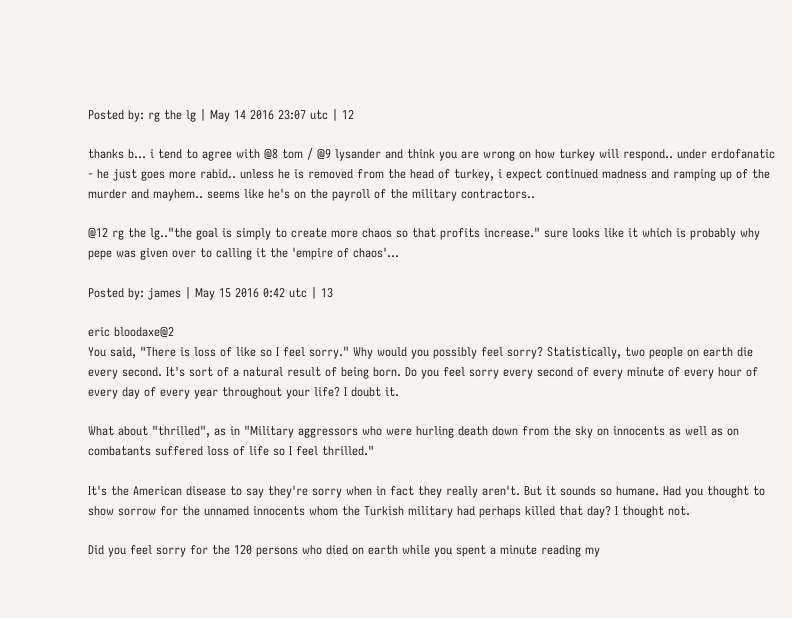Posted by: rg the lg | May 14 2016 23:07 utc | 12

thanks b... i tend to agree with @8 tom / @9 lysander and think you are wrong on how turkey will respond.. under erdofanatic - he just goes more rabid.. unless he is removed from the head of turkey, i expect continued madness and ramping up of the murder and mayhem.. seems like he's on the payroll of the military contractors..

@12 rg the lg.."the goal is simply to create more chaos so that profits increase." sure looks like it which is probably why pepe was given over to calling it the 'empire of chaos'...

Posted by: james | May 15 2016 0:42 utc | 13

eric bloodaxe@2
You said, "There is loss of like so I feel sorry." Why would you possibly feel sorry? Statistically, two people on earth die every second. It's sort of a natural result of being born. Do you feel sorry every second of every minute of every hour of every day of every year throughout your life? I doubt it.

What about "thrilled", as in "Military aggressors who were hurling death down from the sky on innocents as well as on combatants suffered loss of life so I feel thrilled."

It's the American disease to say they're sorry when in fact they really aren't. But it sounds so humane. Had you thought to show sorrow for the unnamed innocents whom the Turkish military had perhaps killed that day? I thought not.

Did you feel sorry for the 120 persons who died on earth while you spent a minute reading my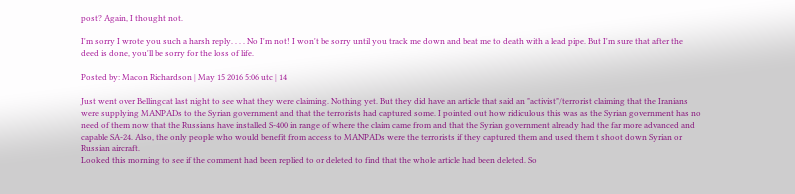post? Again, I thought not.

I'm sorry I wrote you such a harsh reply. . . . No I'm not! I won't be sorry until you track me down and beat me to death with a lead pipe. But I'm sure that after the deed is done, you'll be sorry for the loss of life.

Posted by: Macon Richardson | May 15 2016 5:06 utc | 14

Just went over Bellingcat last night to see what they were claiming. Nothing yet. But they did have an article that said an "activist"/terrorist claiming that the Iranians were supplying MANPADs to the Syrian government and that the terrorists had captured some. I pointed out how ridiculous this was as the Syrian government has no need of them now that the Russians have installed S-400 in range of where the claim came from and that the Syrian government already had the far more advanced and capable SA-24. Also, the only people who would benefit from access to MANPADs were the terrorists if they captured them and used them t shoot down Syrian or Russian aircraft.
Looked this morning to see if the comment had been replied to or deleted to find that the whole article had been deleted. So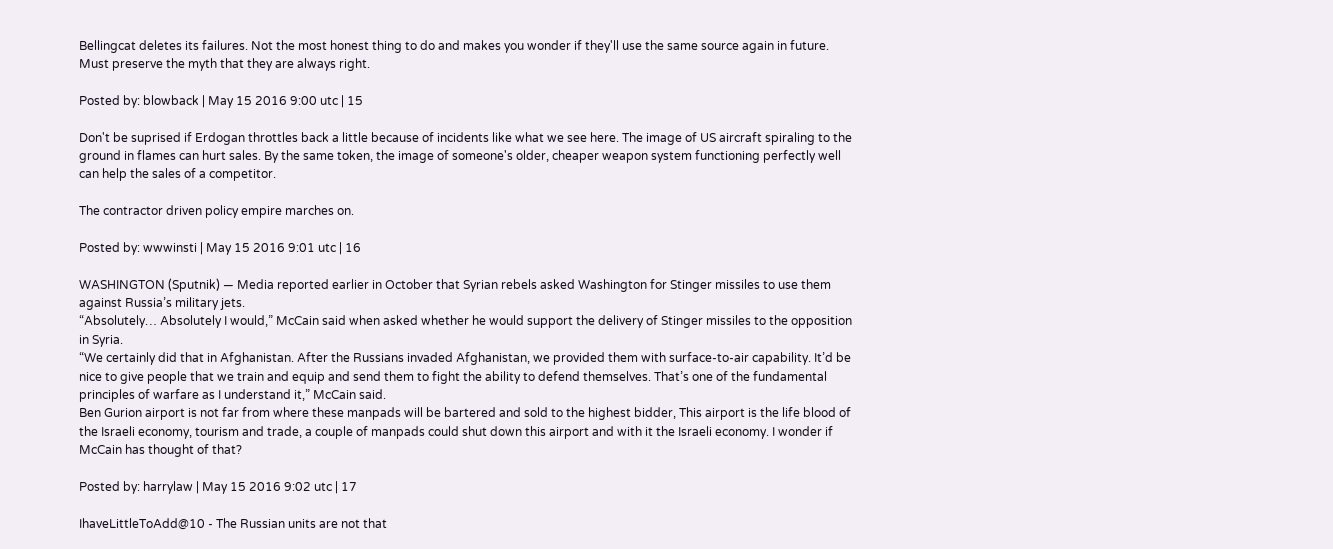Bellingcat deletes its failures. Not the most honest thing to do and makes you wonder if they'll use the same source again in future. Must preserve the myth that they are always right.

Posted by: blowback | May 15 2016 9:00 utc | 15

Don't be suprised if Erdogan throttles back a little because of incidents like what we see here. The image of US aircraft spiraling to the ground in flames can hurt sales. By the same token, the image of someone's older, cheaper weapon system functioning perfectly well can help the sales of a competitor.

The contractor driven policy empire marches on.

Posted by: wwwinsti | May 15 2016 9:01 utc | 16

WASHINGTON (Sputnik) — Media reported earlier in October that Syrian rebels asked Washington for Stinger missiles to use them against Russia’s military jets.
“Absolutely… Absolutely I would,” McCain said when asked whether he would support the delivery of Stinger missiles to the opposition in Syria.
“We certainly did that in Afghanistan. After the Russians invaded Afghanistan, we provided them with surface-to-air capability. It’d be nice to give people that we train and equip and send them to fight the ability to defend themselves. That’s one of the fundamental principles of warfare as I understand it,” McCain said.
Ben Gurion airport is not far from where these manpads will be bartered and sold to the highest bidder, This airport is the life blood of the Israeli economy, tourism and trade, a couple of manpads could shut down this airport and with it the Israeli economy. I wonder if McCain has thought of that?

Posted by: harrylaw | May 15 2016 9:02 utc | 17

IhaveLittleToAdd@10 - The Russian units are not that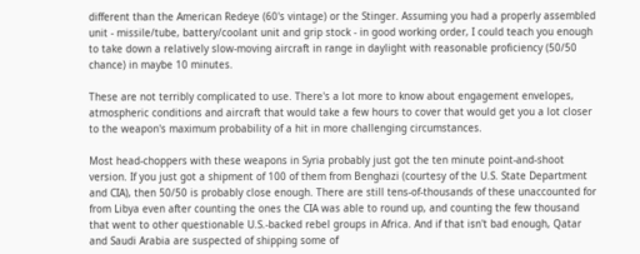different than the American Redeye (60's vintage) or the Stinger. Assuming you had a properly assembled unit - missile/tube, battery/coolant unit and grip stock - in good working order, I could teach you enough to take down a relatively slow-moving aircraft in range in daylight with reasonable proficiency (50/50 chance) in maybe 10 minutes.

These are not terribly complicated to use. There's a lot more to know about engagement envelopes, atmospheric conditions and aircraft that would take a few hours to cover that would get you a lot closer to the weapon's maximum probability of a hit in more challenging circumstances.

Most head-choppers with these weapons in Syria probably just got the ten minute point-and-shoot version. If you just got a shipment of 100 of them from Benghazi (courtesy of the U.S. State Department and CIA), then 50/50 is probably close enough. There are still tens-of-thousands of these unaccounted for from Libya even after counting the ones the CIA was able to round up, and counting the few thousand that went to other questionable U.S.-backed rebel groups in Africa. And if that isn't bad enough, Qatar and Saudi Arabia are suspected of shipping some of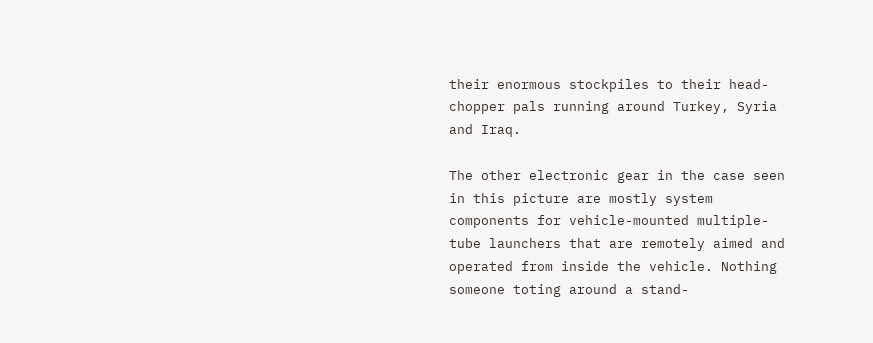their enormous stockpiles to their head-chopper pals running around Turkey, Syria and Iraq.

The other electronic gear in the case seen in this picture are mostly system components for vehicle-mounted multiple-tube launchers that are remotely aimed and operated from inside the vehicle. Nothing someone toting around a stand-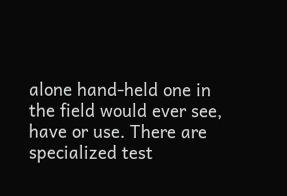alone hand-held one in the field would ever see, have or use. There are specialized test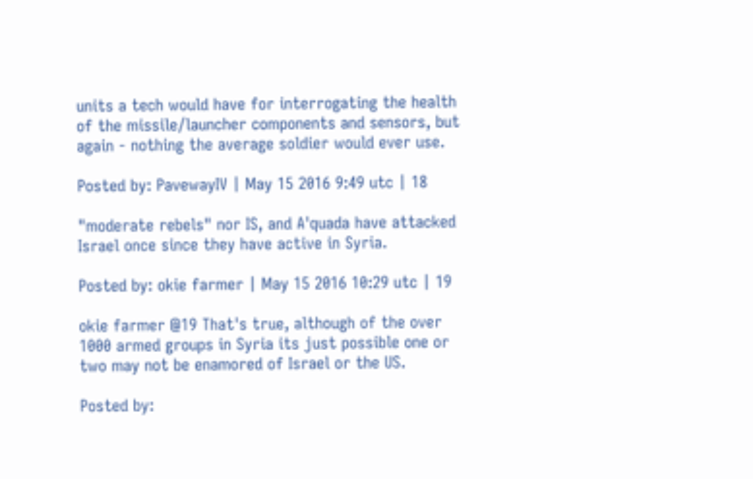units a tech would have for interrogating the health of the missile/launcher components and sensors, but again - nothing the average soldier would ever use.

Posted by: PavewayIV | May 15 2016 9:49 utc | 18

"moderate rebels" nor IS, and A'quada have attacked Israel once since they have active in Syria.

Posted by: okie farmer | May 15 2016 10:29 utc | 19

okie farmer @19 That's true, although of the over 1000 armed groups in Syria its just possible one or two may not be enamored of Israel or the US.

Posted by: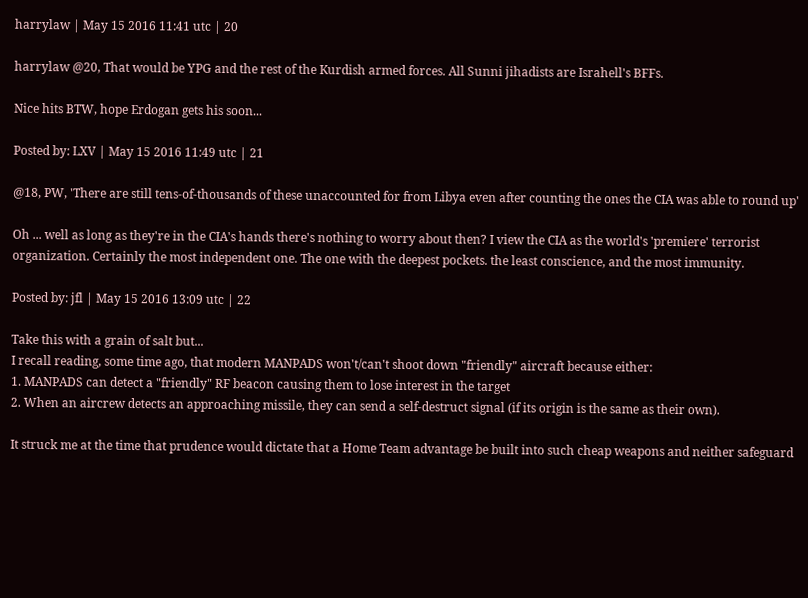harrylaw | May 15 2016 11:41 utc | 20

harrylaw @20, That would be YPG and the rest of the Kurdish armed forces. All Sunni jihadists are Israhell's BFFs.

Nice hits BTW, hope Erdogan gets his soon...

Posted by: LXV | May 15 2016 11:49 utc | 21

@18, PW, 'There are still tens-of-thousands of these unaccounted for from Libya even after counting the ones the CIA was able to round up'

Oh ... well as long as they're in the CIA's hands there's nothing to worry about then? I view the CIA as the world's 'premiere' terrorist organization. Certainly the most independent one. The one with the deepest pockets. the least conscience, and the most immunity.

Posted by: jfl | May 15 2016 13:09 utc | 22

Take this with a grain of salt but...
I recall reading, some time ago, that modern MANPADS won't/can't shoot down "friendly" aircraft because either:
1. MANPADS can detect a "friendly" RF beacon causing them to lose interest in the target
2. When an aircrew detects an approaching missile, they can send a self-destruct signal (if its origin is the same as their own).

It struck me at the time that prudence would dictate that a Home Team advantage be built into such cheap weapons and neither safeguard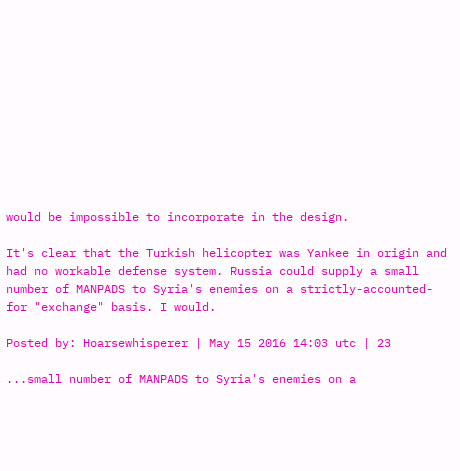would be impossible to incorporate in the design.

It's clear that the Turkish helicopter was Yankee in origin and had no workable defense system. Russia could supply a small number of MANPADS to Syria's enemies on a strictly-accounted-for "exchange" basis. I would.

Posted by: Hoarsewhisperer | May 15 2016 14:03 utc | 23

...small number of MANPADS to Syria's enemies on a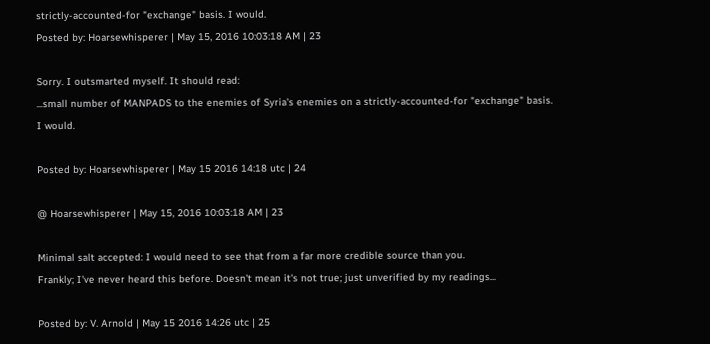strictly-accounted-for "exchange" basis. I would.
Posted by: Hoarsewhisperer | May 15, 2016 10:03:18 AM | 23

Sorry. I outsmarted myself. It should read:
...small number of MANPADS to the enemies of Syria's enemies on a strictly-accounted-for "exchange" basis. I would.

Posted by: Hoarsewhisperer | May 15 2016 14:18 utc | 24

@ Hoarsewhisperer | May 15, 2016 10:03:18 AM | 23

Minimal salt accepted: I would need to see that from a far more credible source than you.
Frankly; I've never heard this before. Doesn't mean it's not true; just unverified by my readings...

Posted by: V. Arnold | May 15 2016 14:26 utc | 25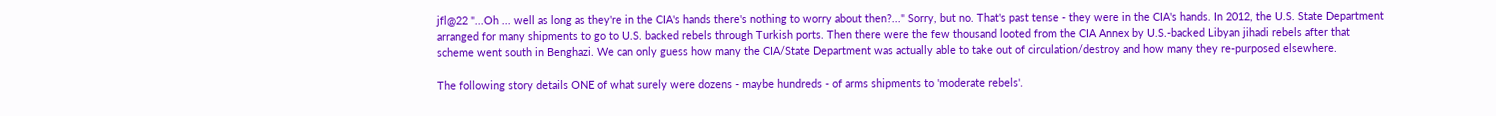jfl@22 "...Oh ... well as long as they're in the CIA's hands there's nothing to worry about then?..." Sorry, but no. That's past tense - they were in the CIA's hands. In 2012, the U.S. State Department arranged for many shipments to go to U.S. backed rebels through Turkish ports. Then there were the few thousand looted from the CIA Annex by U.S.-backed Libyan jihadi rebels after that scheme went south in Benghazi. We can only guess how many the CIA/State Department was actually able to take out of circulation/destroy and how many they re-purposed elsewhere.

The following story details ONE of what surely were dozens - maybe hundreds - of arms shipments to 'moderate rebels'.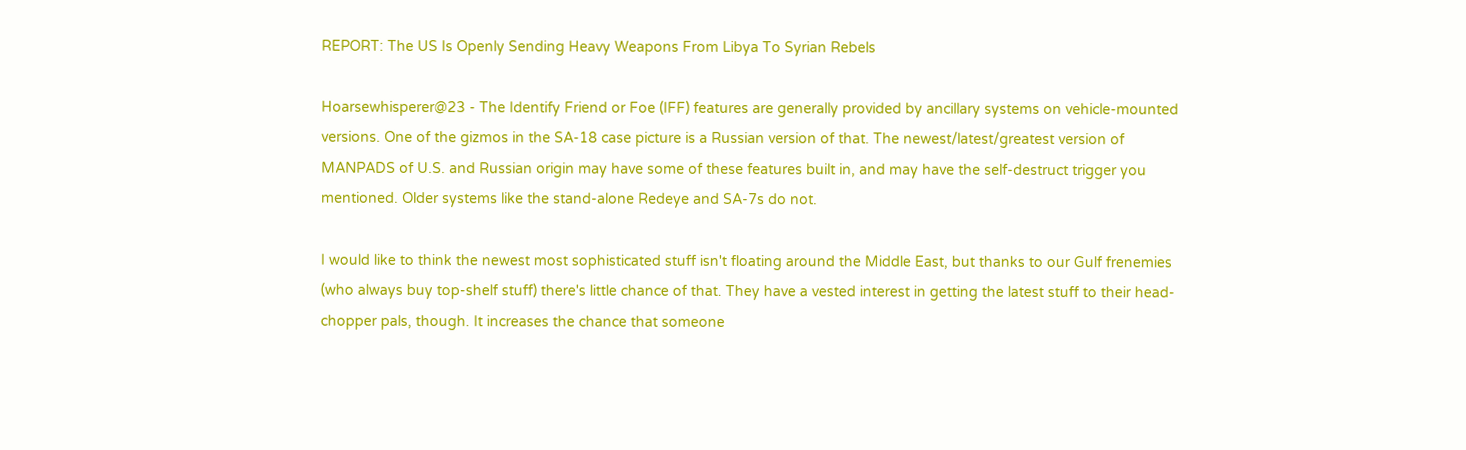REPORT: The US Is Openly Sending Heavy Weapons From Libya To Syrian Rebels

Hoarsewhisperer@23 - The Identify Friend or Foe (IFF) features are generally provided by ancillary systems on vehicle-mounted versions. One of the gizmos in the SA-18 case picture is a Russian version of that. The newest/latest/greatest version of MANPADS of U.S. and Russian origin may have some of these features built in, and may have the self-destruct trigger you mentioned. Older systems like the stand-alone Redeye and SA-7s do not.

I would like to think the newest most sophisticated stuff isn't floating around the Middle East, but thanks to our Gulf frenemies (who always buy top-shelf stuff) there's little chance of that. They have a vested interest in getting the latest stuff to their head-chopper pals, though. It increases the chance that someone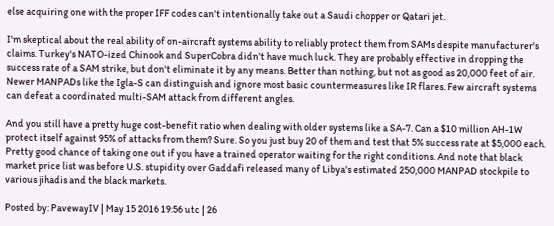else acquiring one with the proper IFF codes can't intentionally take out a Saudi chopper or Qatari jet.

I'm skeptical about the real ability of on-aircraft systems ability to reliably protect them from SAMs despite manufacturer's claims. Turkey's NATO-ized Chinook and SuperCobra didn't have much luck. They are probably effective in dropping the success rate of a SAM strike, but don't eliminate it by any means. Better than nothing, but not as good as 20,000 feet of air. Newer MANPADs like the Igla-S can distinguish and ignore most basic countermeasures like IR flares. Few aircraft systems can defeat a coordinated multi-SAM attack from different angles.

And you still have a pretty huge cost-benefit ratio when dealing with older systems like a SA-7. Can a $10 million AH-1W protect itself against 95% of attacks from them? Sure. So you just buy 20 of them and test that 5% success rate at $5,000 each. Pretty good chance of taking one out if you have a trained operator waiting for the right conditions. And note that black market price list was before U.S. stupidity over Gaddafi released many of Libya's estimated 250,000 MANPAD stockpile to various jihadis and the black markets.

Posted by: PavewayIV | May 15 2016 19:56 utc | 26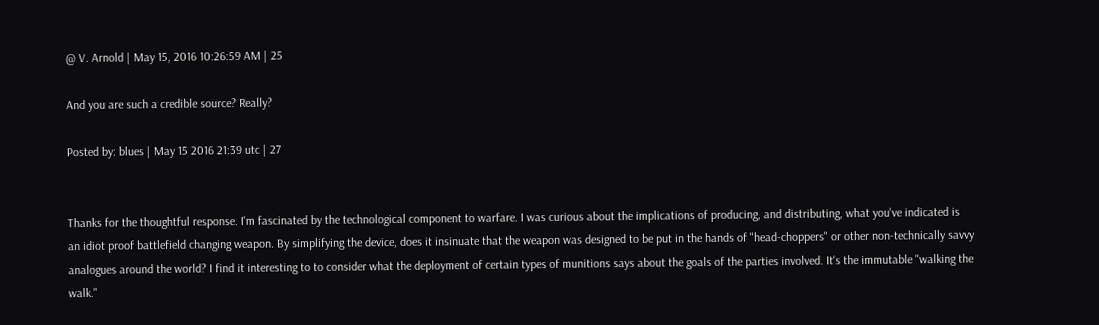@ V. Arnold | May 15, 2016 10:26:59 AM | 25

And you are such a credible source? Really?

Posted by: blues | May 15 2016 21:39 utc | 27


Thanks for the thoughtful response. I'm fascinated by the technological component to warfare. I was curious about the implications of producing, and distributing, what you've indicated is an idiot proof battlefield changing weapon. By simplifying the device, does it insinuate that the weapon was designed to be put in the hands of "head-choppers" or other non-technically savvy analogues around the world? I find it interesting to to consider what the deployment of certain types of munitions says about the goals of the parties involved. It's the immutable "walking the walk."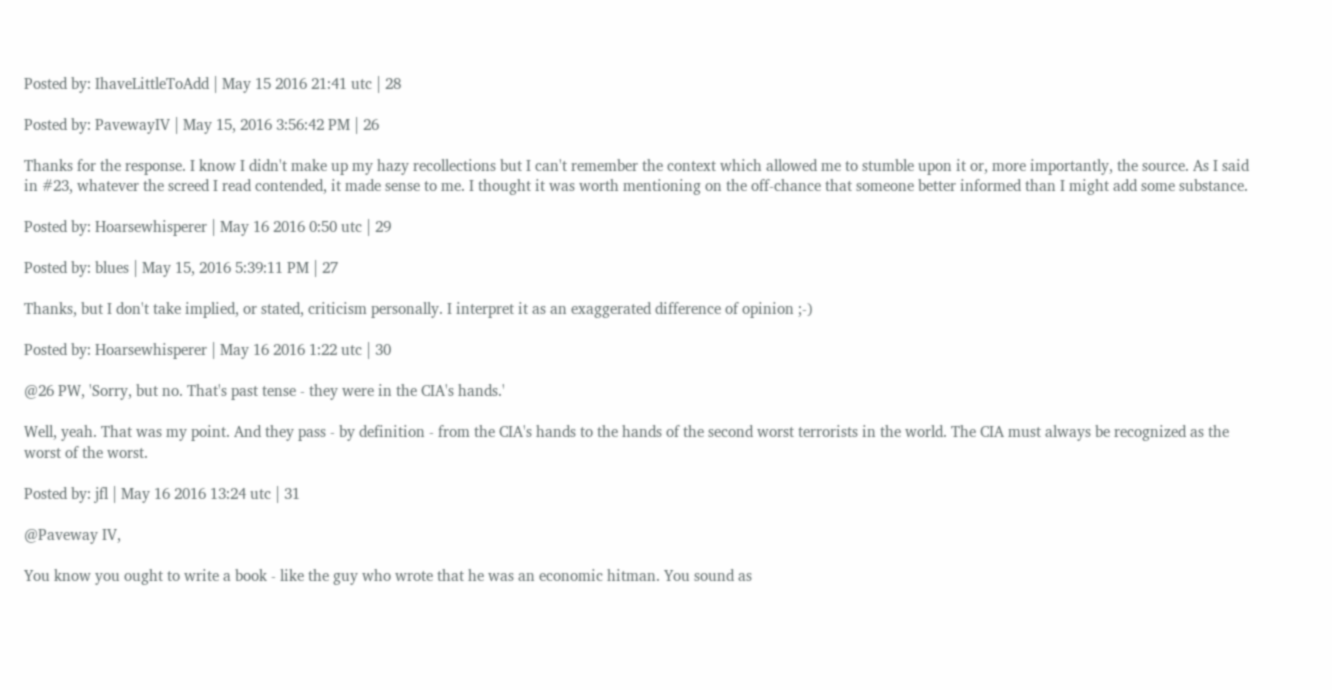Posted by: IhaveLittleToAdd | May 15 2016 21:41 utc | 28

Posted by: PavewayIV | May 15, 2016 3:56:42 PM | 26

Thanks for the response. I know I didn't make up my hazy recollections but I can't remember the context which allowed me to stumble upon it or, more importantly, the source. As I said in #23, whatever the screed I read contended, it made sense to me. I thought it was worth mentioning on the off-chance that someone better informed than I might add some substance.

Posted by: Hoarsewhisperer | May 16 2016 0:50 utc | 29

Posted by: blues | May 15, 2016 5:39:11 PM | 27

Thanks, but I don't take implied, or stated, criticism personally. I interpret it as an exaggerated difference of opinion ;-)

Posted by: Hoarsewhisperer | May 16 2016 1:22 utc | 30

@26 PW, 'Sorry, but no. That's past tense - they were in the CIA's hands.'

Well, yeah. That was my point. And they pass - by definition - from the CIA's hands to the hands of the second worst terrorists in the world. The CIA must always be recognized as the worst of the worst.

Posted by: jfl | May 16 2016 13:24 utc | 31

@Paveway IV,

You know you ought to write a book - like the guy who wrote that he was an economic hitman. You sound as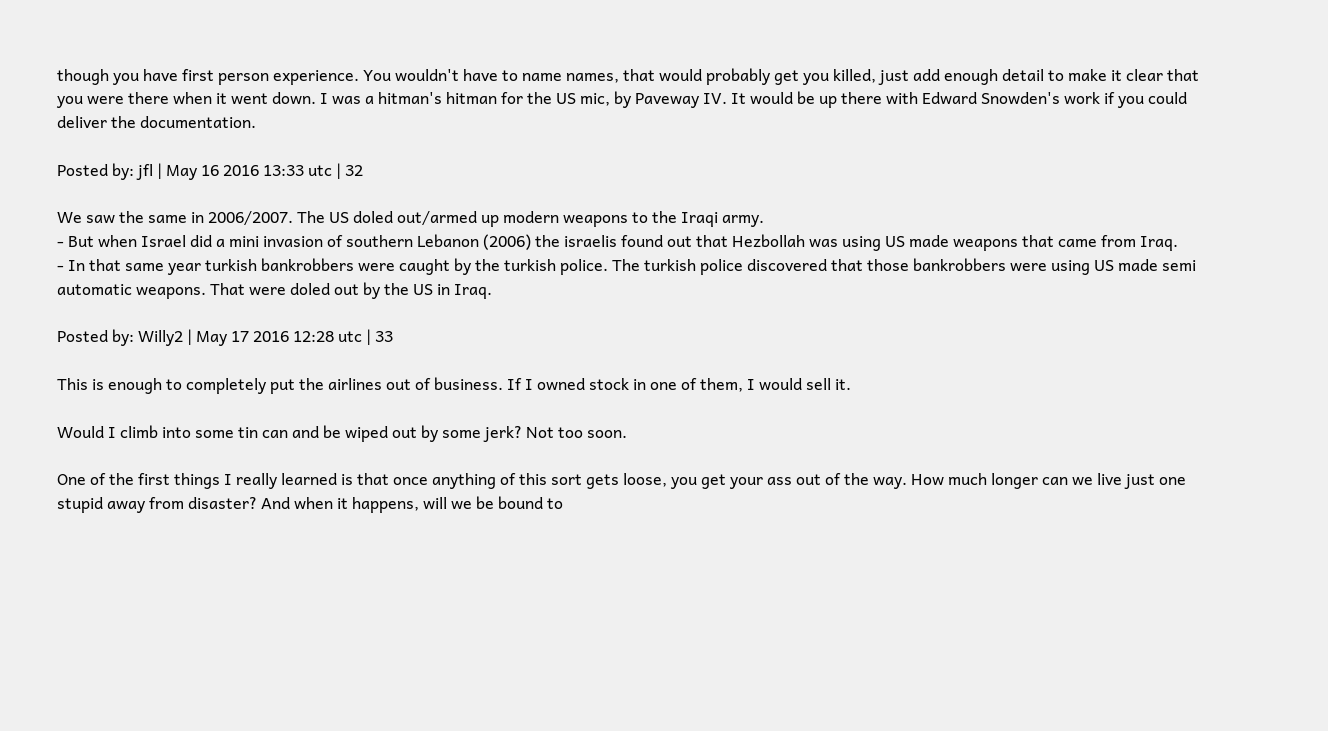though you have first person experience. You wouldn't have to name names, that would probably get you killed, just add enough detail to make it clear that you were there when it went down. I was a hitman's hitman for the US mic, by Paveway IV. It would be up there with Edward Snowden's work if you could deliver the documentation.

Posted by: jfl | May 16 2016 13:33 utc | 32

We saw the same in 2006/2007. The US doled out/armed up modern weapons to the Iraqi army.
- But when Israel did a mini invasion of southern Lebanon (2006) the israelis found out that Hezbollah was using US made weapons that came from Iraq.
- In that same year turkish bankrobbers were caught by the turkish police. The turkish police discovered that those bankrobbers were using US made semi automatic weapons. That were doled out by the US in Iraq.

Posted by: Willy2 | May 17 2016 12:28 utc | 33

This is enough to completely put the airlines out of business. If I owned stock in one of them, I would sell it.

Would I climb into some tin can and be wiped out by some jerk? Not too soon.

One of the first things I really learned is that once anything of this sort gets loose, you get your ass out of the way. How much longer can we live just one stupid away from disaster? And when it happens, will we be bound to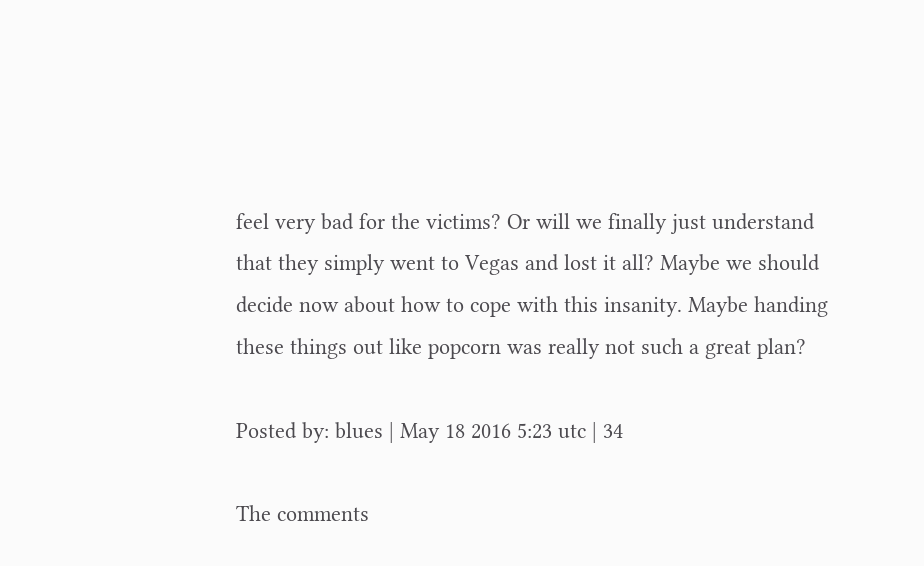feel very bad for the victims? Or will we finally just understand that they simply went to Vegas and lost it all? Maybe we should decide now about how to cope with this insanity. Maybe handing these things out like popcorn was really not such a great plan?

Posted by: blues | May 18 2016 5:23 utc | 34

The comments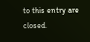to this entry are closed.